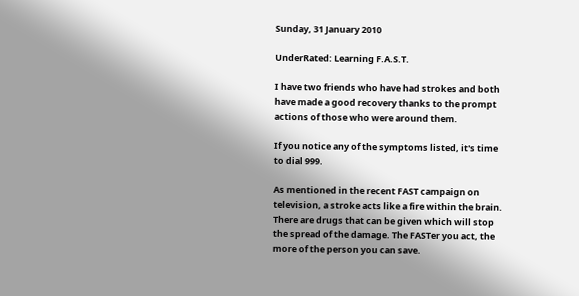Sunday, 31 January 2010

UnderRated: Learning F.A.S.T.

I have two friends who have had strokes and both have made a good recovery thanks to the prompt actions of those who were around them.

If you notice any of the symptoms listed, it's time to dial 999.

As mentioned in the recent FAST campaign on television, a stroke acts like a fire within the brain. There are drugs that can be given which will stop the spread of the damage. The FASTer you act, the more of the person you can save.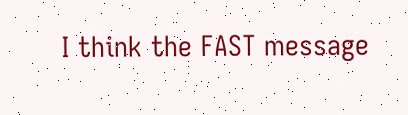I think the FAST message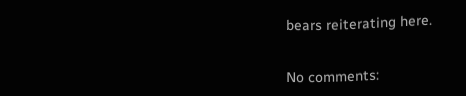bears reiterating here.


No comments: